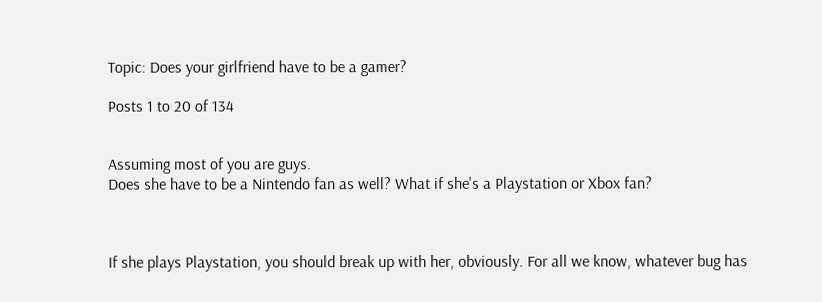Topic: Does your girlfriend have to be a gamer?

Posts 1 to 20 of 134


Assuming most of you are guys.
Does she have to be a Nintendo fan as well? What if she's a Playstation or Xbox fan?



If she plays Playstation, you should break up with her, obviously. For all we know, whatever bug has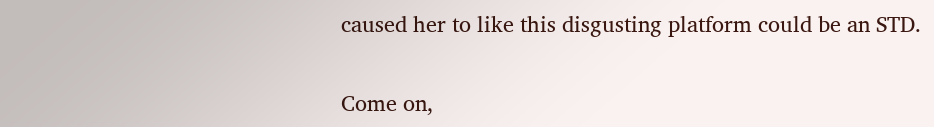caused her to like this disgusting platform could be an STD.

Come on,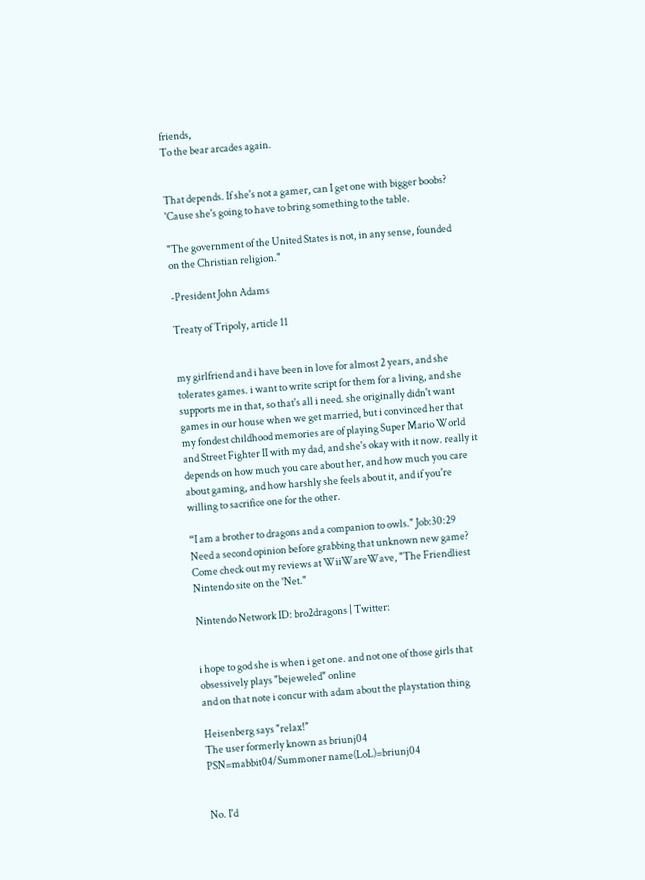friends,
To the bear arcades again.


That depends. If she's not a gamer, can I get one with bigger boobs? 'Cause she's going to have to bring something to the table.

"The government of the United States is not, in any sense, founded on the Christian religion."

-President John Adams

Treaty of Tripoly, article 11


my girlfriend and i have been in love for almost 2 years, and she tolerates games. i want to write script for them for a living, and she supports me in that, so that's all i need. she originally didn't want games in our house when we get married, but i convinced her that my fondest childhood memories are of playing Super Mario World and Street Fighter II with my dad, and she's okay with it now. really it depends on how much you care about her, and how much you care about gaming, and how harshly she feels about it, and if you're willing to sacrifice one for the other.

“I am a brother to dragons and a companion to owls." Job:30:29
Need a second opinion before grabbing that unknown new game? Come check out my reviews at WiiWareWave, "The Friendliest Nintendo site on the 'Net."

Nintendo Network ID: bro2dragons | Twitter:


i hope to god she is when i get one. and not one of those girls that obsessively plays "bejeweled" online
and on that note i concur with adam about the playstation thing

Heisenberg says "relax!"
The user formerly known as briunj04
PSN=mabbit04/Summoner name(LoL)=briunj04


No. I'd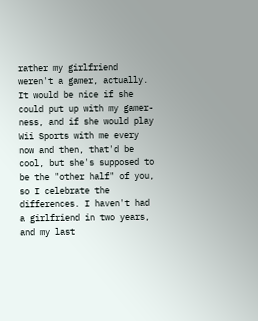rather my girlfriend weren't a gamer, actually. It would be nice if she could put up with my gamer-ness, and if she would play Wii Sports with me every now and then, that'd be cool, but she's supposed to be the "other half" of you, so I celebrate the differences. I haven't had a girlfriend in two years, and my last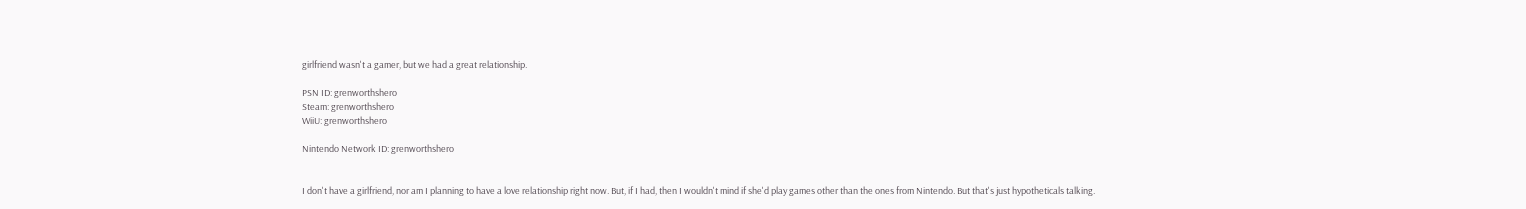girlfriend wasn't a gamer, but we had a great relationship.

PSN ID: grenworthshero
Steam: grenworthshero
WiiU: grenworthshero

Nintendo Network ID: grenworthshero


I don't have a girlfriend, nor am I planning to have a love relationship right now. But, if I had, then I wouldn't mind if she'd play games other than the ones from Nintendo. But that's just hypotheticals talking.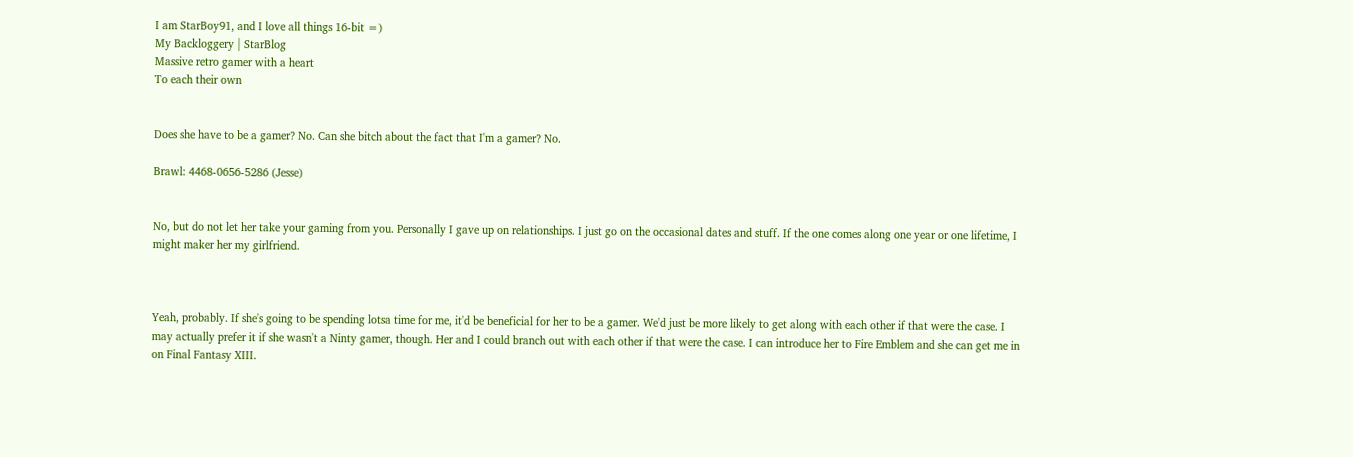I am StarBoy91, and I love all things 16-bit =)
My Backloggery | StarBlog
Massive retro gamer with a heart
To each their own


Does she have to be a gamer? No. Can she bitch about the fact that I'm a gamer? No.

Brawl: 4468-0656-5286 (Jesse)


No, but do not let her take your gaming from you. Personally I gave up on relationships. I just go on the occasional dates and stuff. If the one comes along one year or one lifetime, I might maker her my girlfriend.



Yeah, probably. If she's going to be spending lotsa time for me, it'd be beneficial for her to be a gamer. We'd just be more likely to get along with each other if that were the case. I may actually prefer it if she wasn't a Ninty gamer, though. Her and I could branch out with each other if that were the case. I can introduce her to Fire Emblem and she can get me in on Final Fantasy XIII.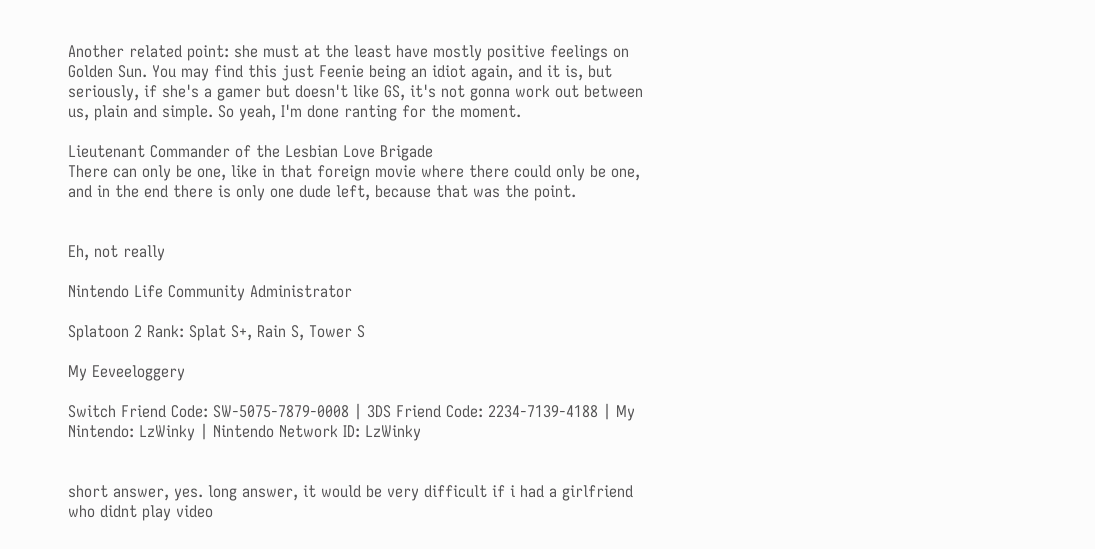Another related point: she must at the least have mostly positive feelings on Golden Sun. You may find this just Feenie being an idiot again, and it is, but seriously, if she's a gamer but doesn't like GS, it's not gonna work out between us, plain and simple. So yeah, I'm done ranting for the moment.

Lieutenant Commander of the Lesbian Love Brigade
There can only be one, like in that foreign movie where there could only be one, and in the end there is only one dude left, because that was the point.


Eh, not really

Nintendo Life Community Administrator

Splatoon 2 Rank: Splat S+, Rain S, Tower S

My Eeveeloggery

Switch Friend Code: SW-5075-7879-0008 | 3DS Friend Code: 2234-7139-4188 | My Nintendo: LzWinky | Nintendo Network ID: LzWinky


short answer, yes. long answer, it would be very difficult if i had a girlfriend who didnt play video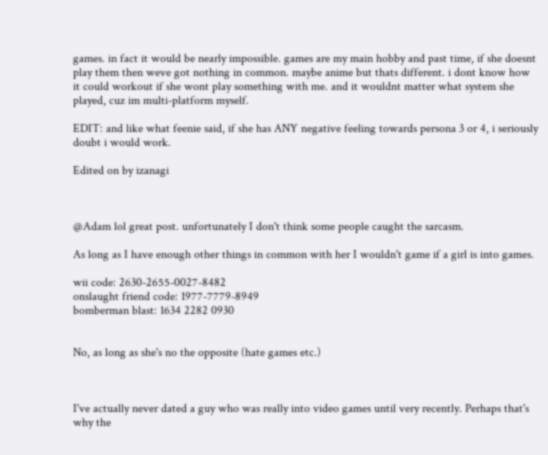games. in fact it would be nearly impossible. games are my main hobby and past time, if she doesnt play them then weve got nothing in common. maybe anime but thats different. i dont know how it could workout if she wont play something with me. and it wouldnt matter what system she played, cuz im multi-platform myself.

EDIT: and like what feenie said, if she has ANY negative feeling towards persona 3 or 4, i seriously doubt i would work.

Edited on by izanagi



@Adam lol great post. unfortunately I don't think some people caught the sarcasm.

As long as I have enough other things in common with her I wouldn't game if a girl is into games.

wii code: 2630-2655-0027-8482
onslaught friend code: 1977-7779-8949
bomberman blast: 1634 2282 0930


No, as long as she's no the opposite (hate games etc.)



I've actually never dated a guy who was really into video games until very recently. Perhaps that's why the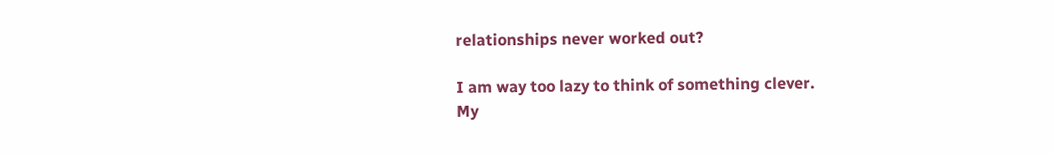relationships never worked out?

I am way too lazy to think of something clever.
My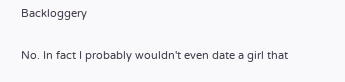Backloggery


No. In fact I probably wouldn't even date a girl that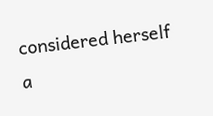considered herself a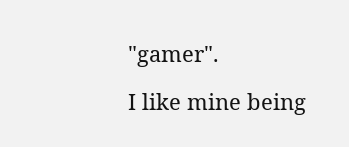"gamer".

I like mine being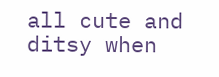all cute and ditsy when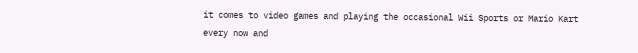it comes to video games and playing the occasional Wii Sports or Mario Kart every now and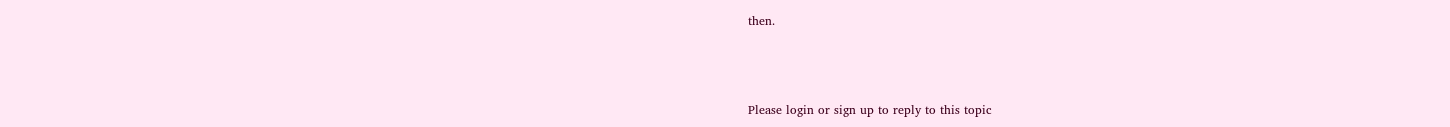then.



Please login or sign up to reply to this topic